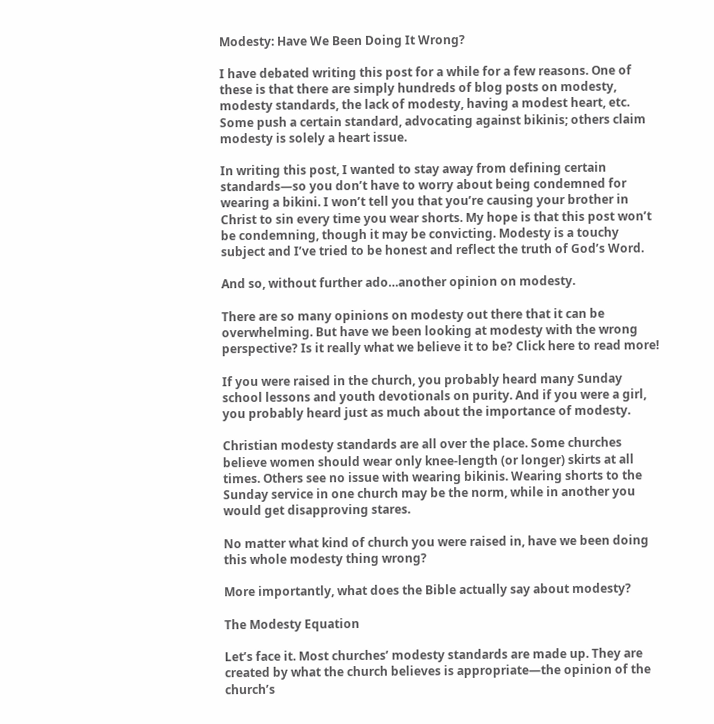Modesty: Have We Been Doing It Wrong?

I have debated writing this post for a while for a few reasons. One of these is that there are simply hundreds of blog posts on modesty, modesty standards, the lack of modesty, having a modest heart, etc. Some push a certain standard, advocating against bikinis; others claim modesty is solely a heart issue.

In writing this post, I wanted to stay away from defining certain standards—so you don’t have to worry about being condemned for wearing a bikini. I won’t tell you that you’re causing your brother in Christ to sin every time you wear shorts. My hope is that this post won’t be condemning, though it may be convicting. Modesty is a touchy subject and I’ve tried to be honest and reflect the truth of God’s Word.

And so, without further ado…another opinion on modesty.

There are so many opinions on modesty out there that it can be overwhelming. But have we been looking at modesty with the wrong perspective? Is it really what we believe it to be? Click here to read more!

If you were raised in the church, you probably heard many Sunday school lessons and youth devotionals on purity. And if you were a girl, you probably heard just as much about the importance of modesty.

Christian modesty standards are all over the place. Some churches believe women should wear only knee-length (or longer) skirts at all times. Others see no issue with wearing bikinis. Wearing shorts to the Sunday service in one church may be the norm, while in another you would get disapproving stares.

No matter what kind of church you were raised in, have we been doing this whole modesty thing wrong?

More importantly, what does the Bible actually say about modesty?

The Modesty Equation

Let’s face it. Most churches’ modesty standards are made up. They are created by what the church believes is appropriate—the opinion of the church’s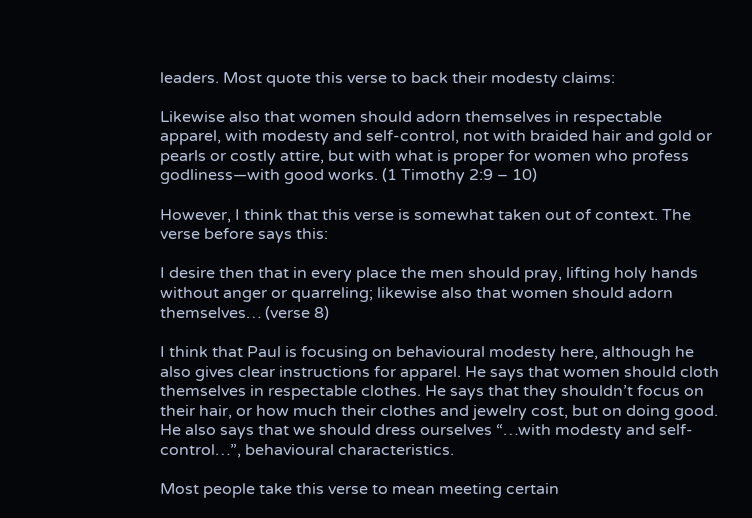leaders. Most quote this verse to back their modesty claims:

Likewise also that women should adorn themselves in respectable apparel, with modesty and self-control, not with braided hair and gold or pearls or costly attire, but with what is proper for women who profess godliness—with good works. (1 Timothy 2:9 – 10)

However, I think that this verse is somewhat taken out of context. The verse before says this:

I desire then that in every place the men should pray, lifting holy hands without anger or quarreling; likewise also that women should adorn themselves… (verse 8)

I think that Paul is focusing on behavioural modesty here, although he also gives clear instructions for apparel. He says that women should cloth themselves in respectable clothes. He says that they shouldn’t focus on their hair, or how much their clothes and jewelry cost, but on doing good. He also says that we should dress ourselves “…with modesty and self-control…”, behavioural characteristics.

Most people take this verse to mean meeting certain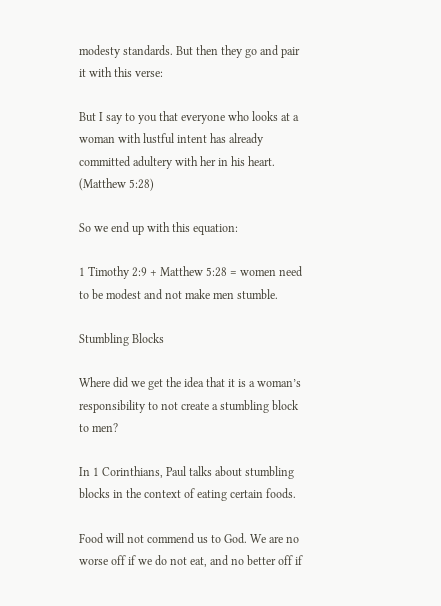modesty standards. But then they go and pair it with this verse:

But I say to you that everyone who looks at a woman with lustful intent has already committed adultery with her in his heart. (Matthew 5:28)

So we end up with this equation:

1 Timothy 2:9 + Matthew 5:28 = women need to be modest and not make men stumble.

Stumbling Blocks

Where did we get the idea that it is a woman’s responsibility to not create a stumbling block to men?

In 1 Corinthians, Paul talks about stumbling blocks in the context of eating certain foods.

Food will not commend us to God. We are no worse off if we do not eat, and no better off if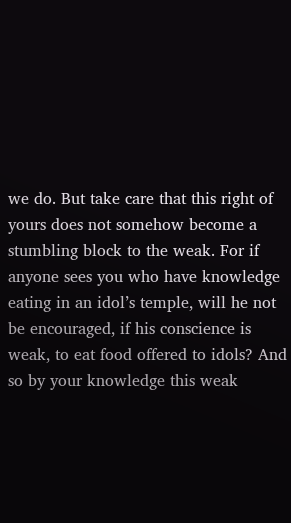we do. But take care that this right of yours does not somehow become a stumbling block to the weak. For if anyone sees you who have knowledge eating in an idol’s temple, will he not be encouraged, if his conscience is weak, to eat food offered to idols? And so by your knowledge this weak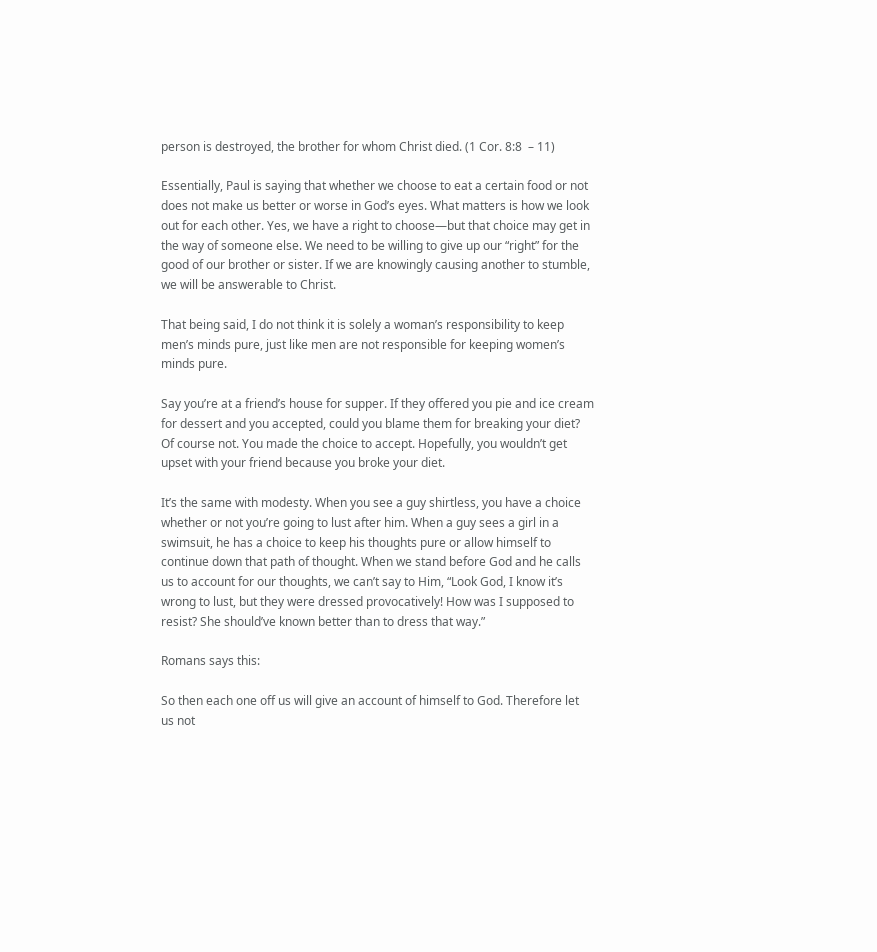person is destroyed, the brother for whom Christ died. (1 Cor. 8:8  – 11)

Essentially, Paul is saying that whether we choose to eat a certain food or not does not make us better or worse in God’s eyes. What matters is how we look out for each other. Yes, we have a right to choose—but that choice may get in the way of someone else. We need to be willing to give up our “right” for the good of our brother or sister. If we are knowingly causing another to stumble, we will be answerable to Christ.

That being said, I do not think it is solely a woman’s responsibility to keep men’s minds pure, just like men are not responsible for keeping women’s minds pure.

Say you’re at a friend’s house for supper. If they offered you pie and ice cream for dessert and you accepted, could you blame them for breaking your diet? Of course not. You made the choice to accept. Hopefully, you wouldn’t get upset with your friend because you broke your diet.

It’s the same with modesty. When you see a guy shirtless, you have a choice whether or not you’re going to lust after him. When a guy sees a girl in a swimsuit, he has a choice to keep his thoughts pure or allow himself to continue down that path of thought. When we stand before God and he calls us to account for our thoughts, we can’t say to Him, “Look God, I know it’s wrong to lust, but they were dressed provocatively! How was I supposed to resist? She should’ve known better than to dress that way.”

Romans says this:

So then each one off us will give an account of himself to God. Therefore let us not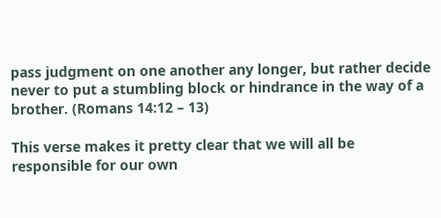pass judgment on one another any longer, but rather decide never to put a stumbling block or hindrance in the way of a brother. (Romans 14:12 – 13)

This verse makes it pretty clear that we will all be responsible for our own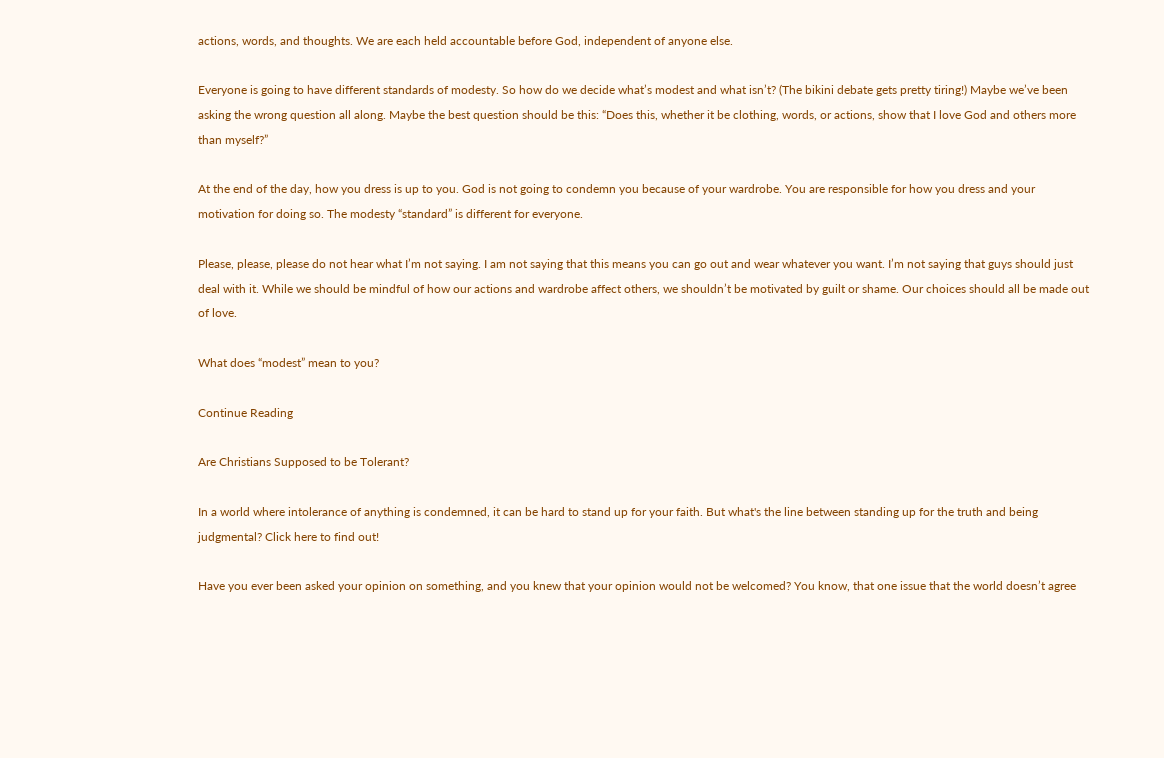actions, words, and thoughts. We are each held accountable before God, independent of anyone else.

Everyone is going to have different standards of modesty. So how do we decide what’s modest and what isn’t? (The bikini debate gets pretty tiring!) Maybe we’ve been asking the wrong question all along. Maybe the best question should be this: “Does this, whether it be clothing, words, or actions, show that I love God and others more than myself?”

At the end of the day, how you dress is up to you. God is not going to condemn you because of your wardrobe. You are responsible for how you dress and your motivation for doing so. The modesty “standard” is different for everyone.

Please, please, please do not hear what I’m not saying. I am not saying that this means you can go out and wear whatever you want. I’m not saying that guys should just deal with it. While we should be mindful of how our actions and wardrobe affect others, we shouldn’t be motivated by guilt or shame. Our choices should all be made out of love.

What does “modest” mean to you?

Continue Reading

Are Christians Supposed to be Tolerant?

In a world where intolerance of anything is condemned, it can be hard to stand up for your faith. But what's the line between standing up for the truth and being judgmental? Click here to find out!

Have you ever been asked your opinion on something, and you knew that your opinion would not be welcomed? You know, that one issue that the world doesn’t agree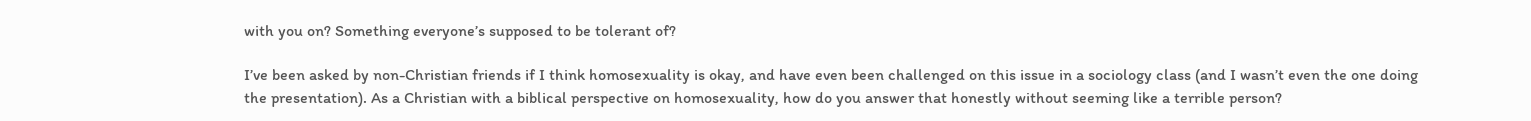with you on? Something everyone’s supposed to be tolerant of?

I’ve been asked by non-Christian friends if I think homosexuality is okay, and have even been challenged on this issue in a sociology class (and I wasn’t even the one doing the presentation). As a Christian with a biblical perspective on homosexuality, how do you answer that honestly without seeming like a terrible person?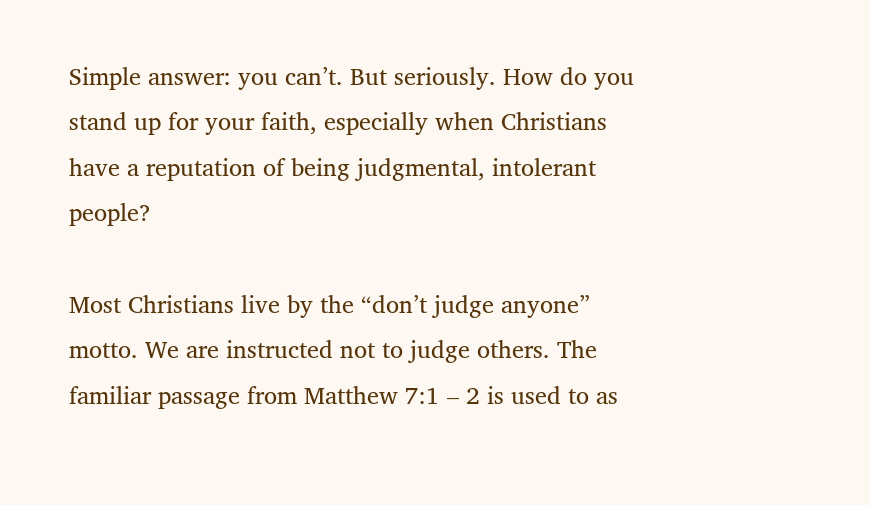Simple answer: you can’t. But seriously. How do you stand up for your faith, especially when Christians have a reputation of being judgmental, intolerant people?

Most Christians live by the “don’t judge anyone” motto. We are instructed not to judge others. The familiar passage from Matthew 7:1 – 2 is used to as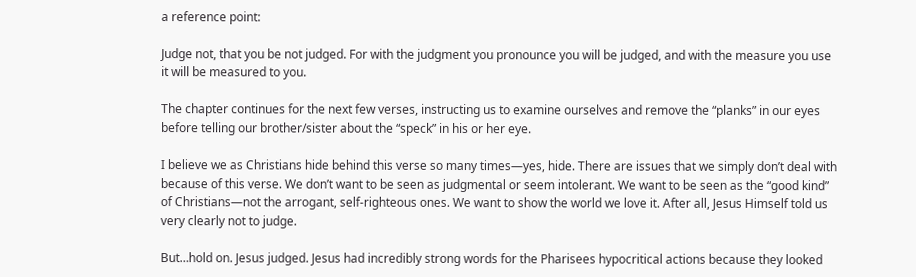a reference point:

Judge not, that you be not judged. For with the judgment you pronounce you will be judged, and with the measure you use it will be measured to you.

The chapter continues for the next few verses, instructing us to examine ourselves and remove the “planks” in our eyes before telling our brother/sister about the “speck” in his or her eye.

I believe we as Christians hide behind this verse so many times—yes, hide. There are issues that we simply don’t deal with because of this verse. We don’t want to be seen as judgmental or seem intolerant. We want to be seen as the “good kind” of Christians—not the arrogant, self-righteous ones. We want to show the world we love it. After all, Jesus Himself told us very clearly not to judge.

But…hold on. Jesus judged. Jesus had incredibly strong words for the Pharisees hypocritical actions because they looked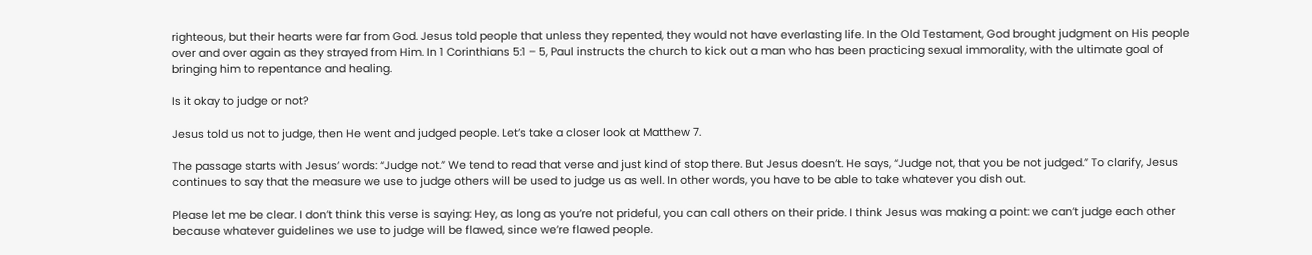righteous, but their hearts were far from God. Jesus told people that unless they repented, they would not have everlasting life. In the Old Testament, God brought judgment on His people over and over again as they strayed from Him. In 1 Corinthians 5:1 – 5, Paul instructs the church to kick out a man who has been practicing sexual immorality, with the ultimate goal of bringing him to repentance and healing.

Is it okay to judge or not?

Jesus told us not to judge, then He went and judged people. Let’s take a closer look at Matthew 7.

The passage starts with Jesus’ words: “Judge not.” We tend to read that verse and just kind of stop there. But Jesus doesn’t. He says, “Judge not, that you be not judged.” To clarify, Jesus continues to say that the measure we use to judge others will be used to judge us as well. In other words, you have to be able to take whatever you dish out.

Please let me be clear. I don’t think this verse is saying: Hey, as long as you’re not prideful, you can call others on their pride. I think Jesus was making a point: we can’t judge each other because whatever guidelines we use to judge will be flawed, since we’re flawed people.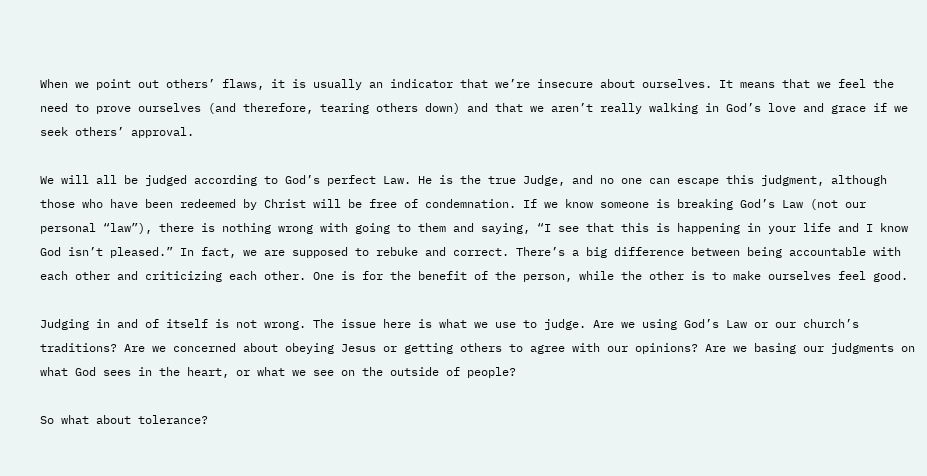When we point out others’ flaws, it is usually an indicator that we’re insecure about ourselves. It means that we feel the need to prove ourselves (and therefore, tearing others down) and that we aren’t really walking in God’s love and grace if we seek others’ approval.

We will all be judged according to God’s perfect Law. He is the true Judge, and no one can escape this judgment, although those who have been redeemed by Christ will be free of condemnation. If we know someone is breaking God’s Law (not our personal “law”), there is nothing wrong with going to them and saying, “I see that this is happening in your life and I know God isn’t pleased.” In fact, we are supposed to rebuke and correct. There’s a big difference between being accountable with each other and criticizing each other. One is for the benefit of the person, while the other is to make ourselves feel good.

Judging in and of itself is not wrong. The issue here is what we use to judge. Are we using God’s Law or our church’s traditions? Are we concerned about obeying Jesus or getting others to agree with our opinions? Are we basing our judgments on what God sees in the heart, or what we see on the outside of people?

So what about tolerance?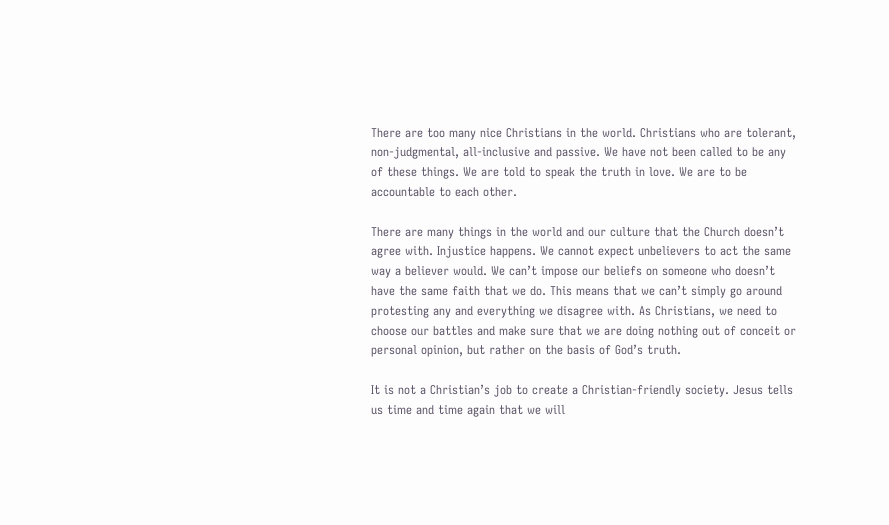There are too many nice Christians in the world. Christians who are tolerant, non-judgmental, all-inclusive and passive. We have not been called to be any of these things. We are told to speak the truth in love. We are to be accountable to each other.

There are many things in the world and our culture that the Church doesn’t agree with. Injustice happens. We cannot expect unbelievers to act the same way a believer would. We can’t impose our beliefs on someone who doesn’t have the same faith that we do. This means that we can’t simply go around protesting any and everything we disagree with. As Christians, we need to choose our battles and make sure that we are doing nothing out of conceit or personal opinion, but rather on the basis of God’s truth.

It is not a Christian’s job to create a Christian-friendly society. Jesus tells us time and time again that we will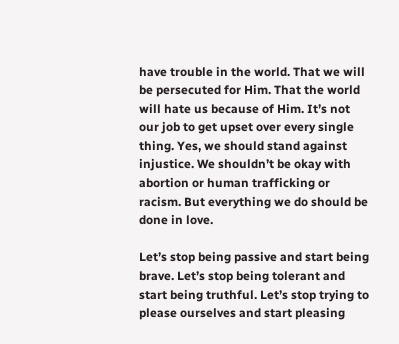have trouble in the world. That we will be persecuted for Him. That the world will hate us because of Him. It’s not our job to get upset over every single thing. Yes, we should stand against injustice. We shouldn’t be okay with abortion or human trafficking or racism. But everything we do should be done in love.

Let’s stop being passive and start being brave. Let’s stop being tolerant and start being truthful. Let’s stop trying to please ourselves and start pleasing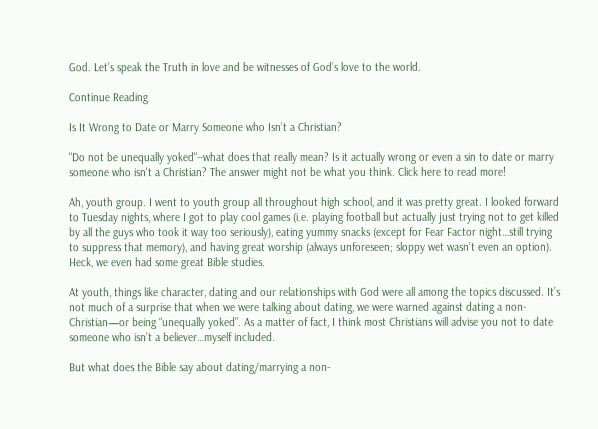God. Let’s speak the Truth in love and be witnesses of God’s love to the world.

Continue Reading

Is It Wrong to Date or Marry Someone who Isn’t a Christian?

"Do not be unequally yoked"--what does that really mean? Is it actually wrong or even a sin to date or marry someone who isn't a Christian? The answer might not be what you think. Click here to read more!

Ah, youth group. I went to youth group all throughout high school, and it was pretty great. I looked forward to Tuesday nights, where I got to play cool games (i.e. playing football but actually just trying not to get killed by all the guys who took it way too seriously), eating yummy snacks (except for Fear Factor night…still trying to suppress that memory), and having great worship (always unforeseen; sloppy wet wasn’t even an option). Heck, we even had some great Bible studies.

At youth, things like character, dating and our relationships with God were all among the topics discussed. It’s not much of a surprise that when we were talking about dating, we were warned against dating a non-Christian—or being “unequally yoked”. As a matter of fact, I think most Christians will advise you not to date someone who isn’t a believer…myself included.

But what does the Bible say about dating/marrying a non-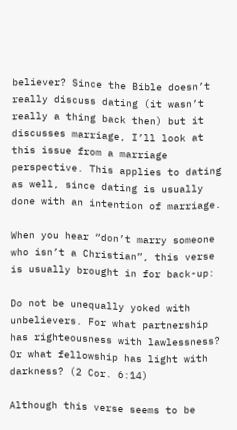believer? Since the Bible doesn’t really discuss dating (it wasn’t really a thing back then) but it discusses marriage, I’ll look at this issue from a marriage perspective. This applies to dating as well, since dating is usually done with an intention of marriage.

When you hear “don’t marry someone who isn’t a Christian”, this verse is usually brought in for back-up:

Do not be unequally yoked with unbelievers. For what partnership has righteousness with lawlessness? Or what fellowship has light with darkness? (2 Cor. 6:14)

Although this verse seems to be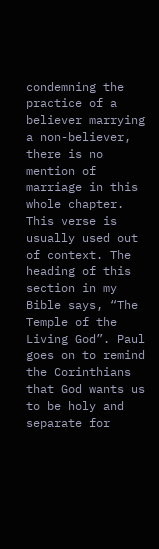condemning the practice of a believer marrying a non-believer, there is no mention of marriage in this whole chapter. This verse is usually used out of context. The heading of this section in my Bible says, “The Temple of the Living God”. Paul goes on to remind the Corinthians that God wants us to be holy and separate for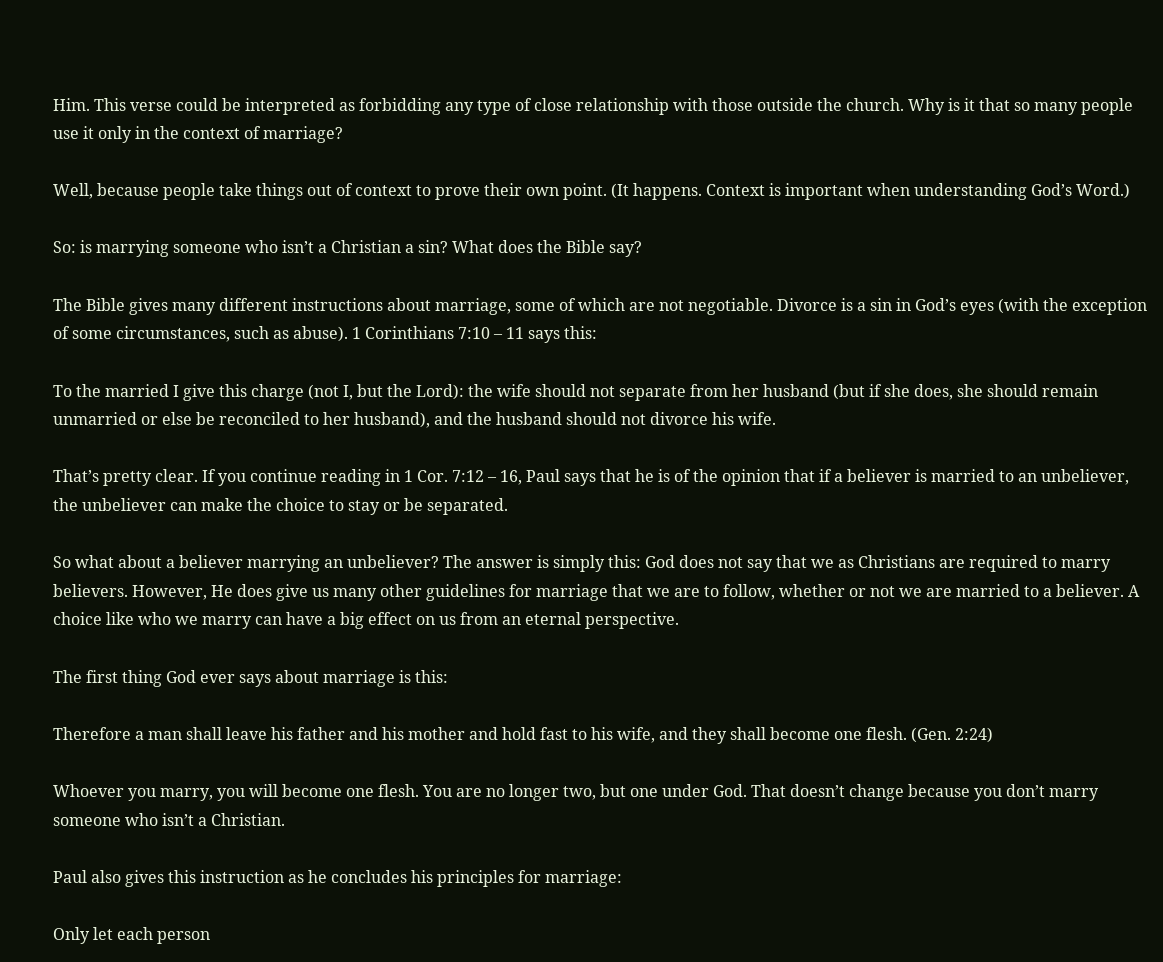Him. This verse could be interpreted as forbidding any type of close relationship with those outside the church. Why is it that so many people use it only in the context of marriage?

Well, because people take things out of context to prove their own point. (It happens. Context is important when understanding God’s Word.)

So: is marrying someone who isn’t a Christian a sin? What does the Bible say?

The Bible gives many different instructions about marriage, some of which are not negotiable. Divorce is a sin in God’s eyes (with the exception of some circumstances, such as abuse). 1 Corinthians 7:10 – 11 says this:

To the married I give this charge (not I, but the Lord): the wife should not separate from her husband (but if she does, she should remain unmarried or else be reconciled to her husband), and the husband should not divorce his wife.

That’s pretty clear. If you continue reading in 1 Cor. 7:12 – 16, Paul says that he is of the opinion that if a believer is married to an unbeliever, the unbeliever can make the choice to stay or be separated.

So what about a believer marrying an unbeliever? The answer is simply this: God does not say that we as Christians are required to marry believers. However, He does give us many other guidelines for marriage that we are to follow, whether or not we are married to a believer. A choice like who we marry can have a big effect on us from an eternal perspective.

The first thing God ever says about marriage is this:

Therefore a man shall leave his father and his mother and hold fast to his wife, and they shall become one flesh. (Gen. 2:24)

Whoever you marry, you will become one flesh. You are no longer two, but one under God. That doesn’t change because you don’t marry someone who isn’t a Christian.

Paul also gives this instruction as he concludes his principles for marriage:

Only let each person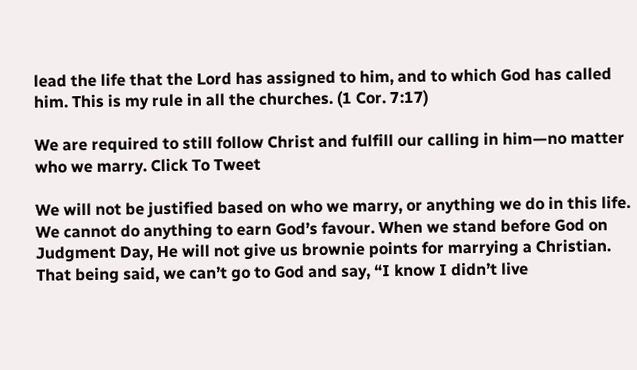lead the life that the Lord has assigned to him, and to which God has called him. This is my rule in all the churches. (1 Cor. 7:17)

We are required to still follow Christ and fulfill our calling in him—no matter who we marry. Click To Tweet

We will not be justified based on who we marry, or anything we do in this life. We cannot do anything to earn God’s favour. When we stand before God on Judgment Day, He will not give us brownie points for marrying a Christian. That being said, we can’t go to God and say, “I know I didn’t live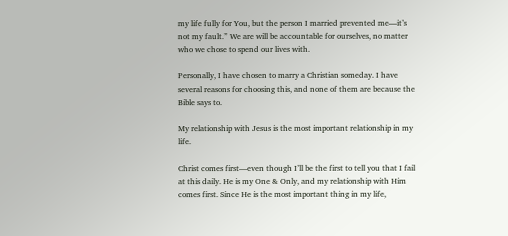my life fully for You, but the person I married prevented me—it’s not my fault.” We are will be accountable for ourselves, no matter who we chose to spend our lives with.

Personally, I have chosen to marry a Christian someday. I have several reasons for choosing this, and none of them are because the Bible says to.

My relationship with Jesus is the most important relationship in my life.

Christ comes first—even though I’ll be the first to tell you that I fail at this daily. He is my One & Only, and my relationship with Him comes first. Since He is the most important thing in my life,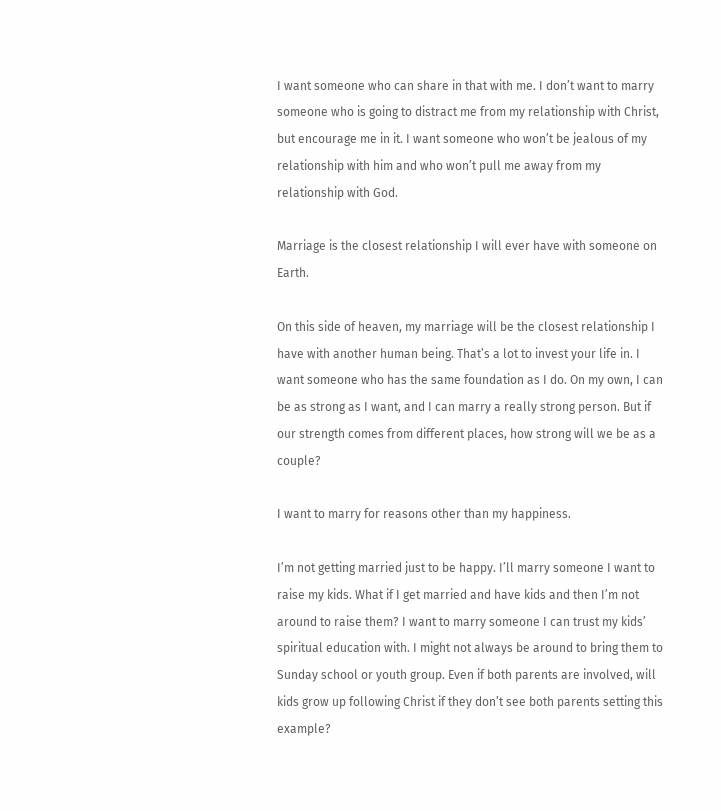I want someone who can share in that with me. I don’t want to marry someone who is going to distract me from my relationship with Christ, but encourage me in it. I want someone who won’t be jealous of my relationship with him and who won’t pull me away from my relationship with God.

Marriage is the closest relationship I will ever have with someone on Earth.

On this side of heaven, my marriage will be the closest relationship I have with another human being. That’s a lot to invest your life in. I want someone who has the same foundation as I do. On my own, I can be as strong as I want, and I can marry a really strong person. But if our strength comes from different places, how strong will we be as a couple?

I want to marry for reasons other than my happiness.

I’m not getting married just to be happy. I’ll marry someone I want to raise my kids. What if I get married and have kids and then I’m not around to raise them? I want to marry someone I can trust my kids’ spiritual education with. I might not always be around to bring them to Sunday school or youth group. Even if both parents are involved, will kids grow up following Christ if they don’t see both parents setting this example?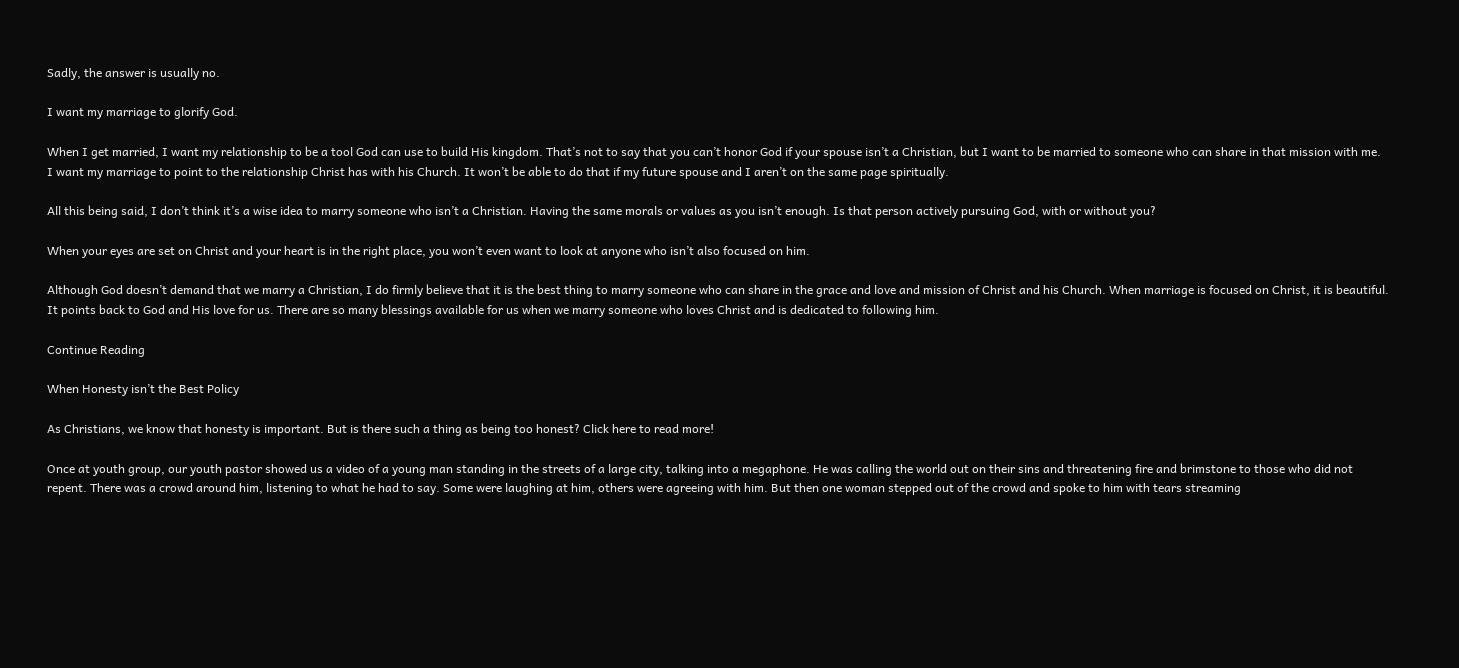Sadly, the answer is usually no.

I want my marriage to glorify God.

When I get married, I want my relationship to be a tool God can use to build His kingdom. That’s not to say that you can’t honor God if your spouse isn’t a Christian, but I want to be married to someone who can share in that mission with me. I want my marriage to point to the relationship Christ has with his Church. It won’t be able to do that if my future spouse and I aren’t on the same page spiritually.

All this being said, I don’t think it’s a wise idea to marry someone who isn’t a Christian. Having the same morals or values as you isn’t enough. Is that person actively pursuing God, with or without you?

When your eyes are set on Christ and your heart is in the right place, you won’t even want to look at anyone who isn’t also focused on him.

Although God doesn’t demand that we marry a Christian, I do firmly believe that it is the best thing to marry someone who can share in the grace and love and mission of Christ and his Church. When marriage is focused on Christ, it is beautiful. It points back to God and His love for us. There are so many blessings available for us when we marry someone who loves Christ and is dedicated to following him.

Continue Reading

When Honesty isn’t the Best Policy

As Christians, we know that honesty is important. But is there such a thing as being too honest? Click here to read more!

Once at youth group, our youth pastor showed us a video of a young man standing in the streets of a large city, talking into a megaphone. He was calling the world out on their sins and threatening fire and brimstone to those who did not repent. There was a crowd around him, listening to what he had to say. Some were laughing at him, others were agreeing with him. But then one woman stepped out of the crowd and spoke to him with tears streaming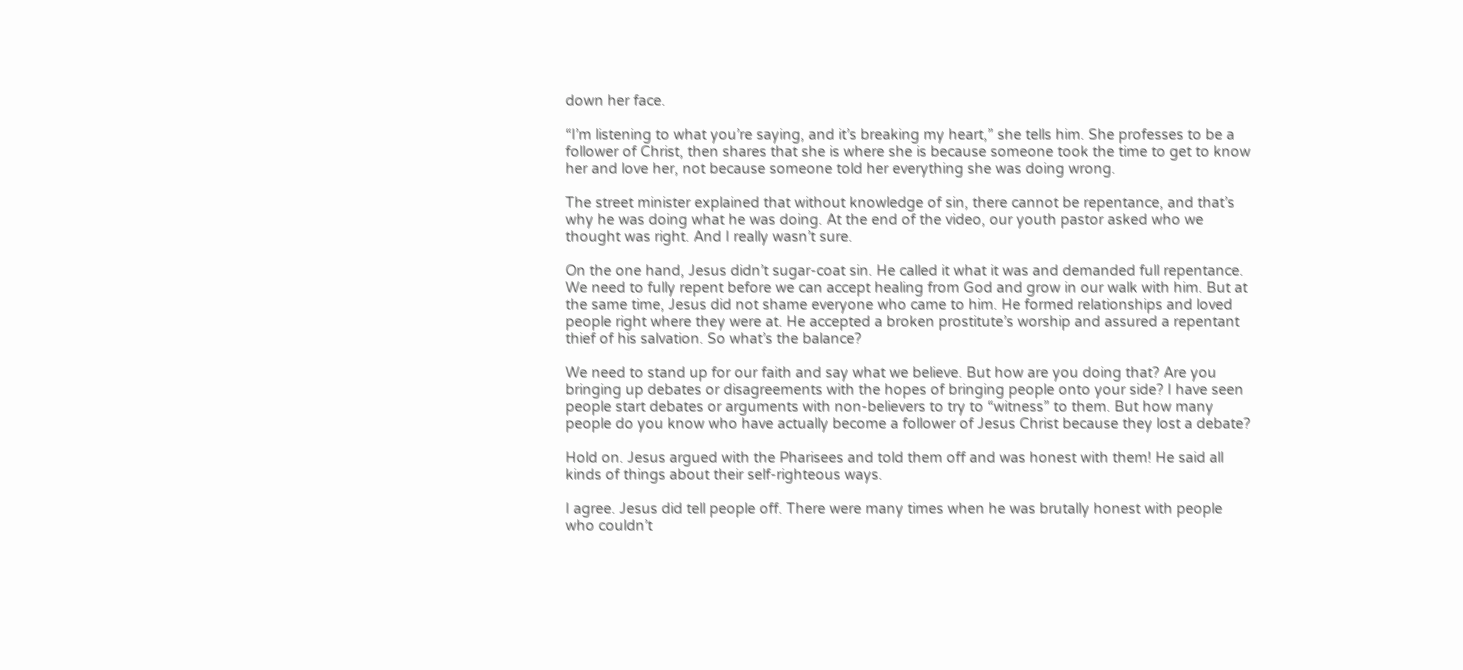down her face.

“I’m listening to what you’re saying, and it’s breaking my heart,” she tells him. She professes to be a follower of Christ, then shares that she is where she is because someone took the time to get to know her and love her, not because someone told her everything she was doing wrong.

The street minister explained that without knowledge of sin, there cannot be repentance, and that’s why he was doing what he was doing. At the end of the video, our youth pastor asked who we thought was right. And I really wasn’t sure.

On the one hand, Jesus didn’t sugar-coat sin. He called it what it was and demanded full repentance. We need to fully repent before we can accept healing from God and grow in our walk with him. But at the same time, Jesus did not shame everyone who came to him. He formed relationships and loved people right where they were at. He accepted a broken prostitute’s worship and assured a repentant thief of his salvation. So what’s the balance?

We need to stand up for our faith and say what we believe. But how are you doing that? Are you bringing up debates or disagreements with the hopes of bringing people onto your side? I have seen people start debates or arguments with non-believers to try to “witness” to them. But how many people do you know who have actually become a follower of Jesus Christ because they lost a debate?

Hold on. Jesus argued with the Pharisees and told them off and was honest with them! He said all kinds of things about their self-righteous ways.

I agree. Jesus did tell people off. There were many times when he was brutally honest with people who couldn’t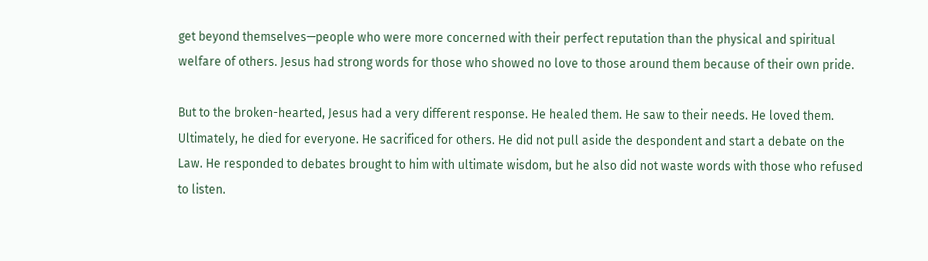get beyond themselves—people who were more concerned with their perfect reputation than the physical and spiritual welfare of others. Jesus had strong words for those who showed no love to those around them because of their own pride.

But to the broken-hearted, Jesus had a very different response. He healed them. He saw to their needs. He loved them. Ultimately, he died for everyone. He sacrificed for others. He did not pull aside the despondent and start a debate on the Law. He responded to debates brought to him with ultimate wisdom, but he also did not waste words with those who refused to listen.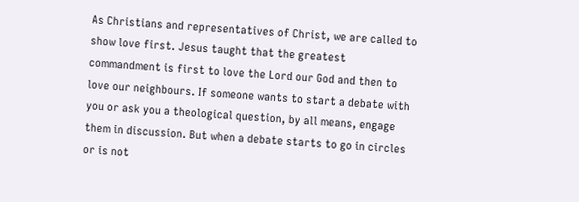As Christians and representatives of Christ, we are called to show love first. Jesus taught that the greatest commandment is first to love the Lord our God and then to love our neighbours. If someone wants to start a debate with you or ask you a theological question, by all means, engage them in discussion. But when a debate starts to go in circles or is not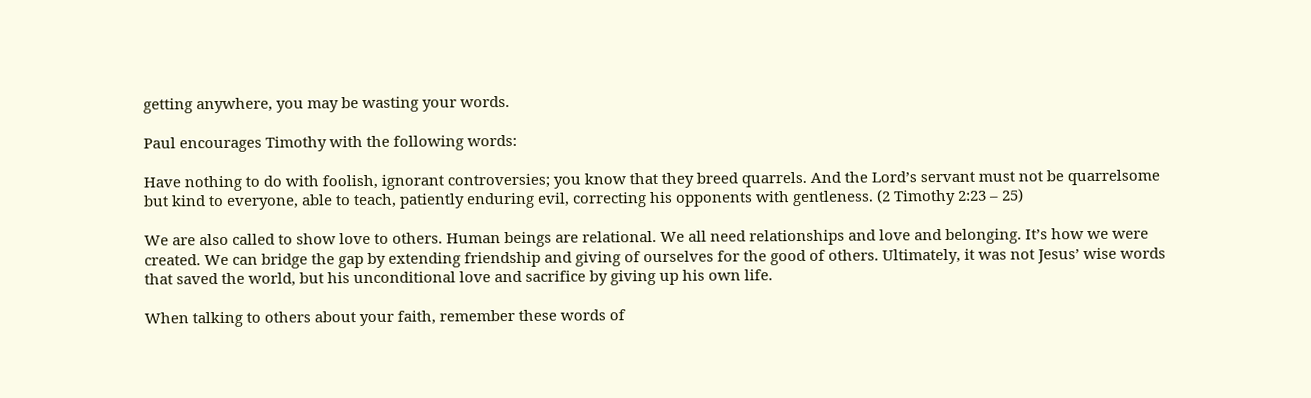getting anywhere, you may be wasting your words.

Paul encourages Timothy with the following words:

Have nothing to do with foolish, ignorant controversies; you know that they breed quarrels. And the Lord’s servant must not be quarrelsome but kind to everyone, able to teach, patiently enduring evil, correcting his opponents with gentleness. (2 Timothy 2:23 – 25)

We are also called to show love to others. Human beings are relational. We all need relationships and love and belonging. It’s how we were created. We can bridge the gap by extending friendship and giving of ourselves for the good of others. Ultimately, it was not Jesus’ wise words that saved the world, but his unconditional love and sacrifice by giving up his own life.

When talking to others about your faith, remember these words of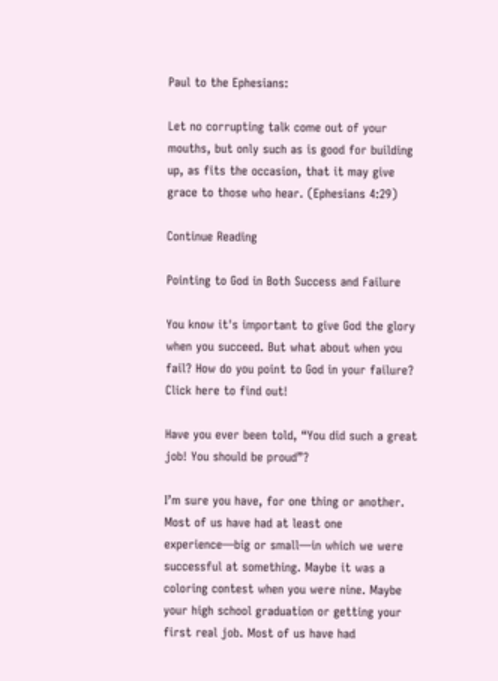Paul to the Ephesians:

Let no corrupting talk come out of your mouths, but only such as is good for building up, as fits the occasion, that it may give grace to those who hear. (Ephesians 4:29)

Continue Reading

Pointing to God in Both Success and Failure

You know it's important to give God the glory when you succeed. But what about when you fail? How do you point to God in your failure? Click here to find out!

Have you ever been told, “You did such a great job! You should be proud”?

I’m sure you have, for one thing or another. Most of us have had at least one experience—big or small—in which we were successful at something. Maybe it was a coloring contest when you were nine. Maybe your high school graduation or getting your first real job. Most of us have had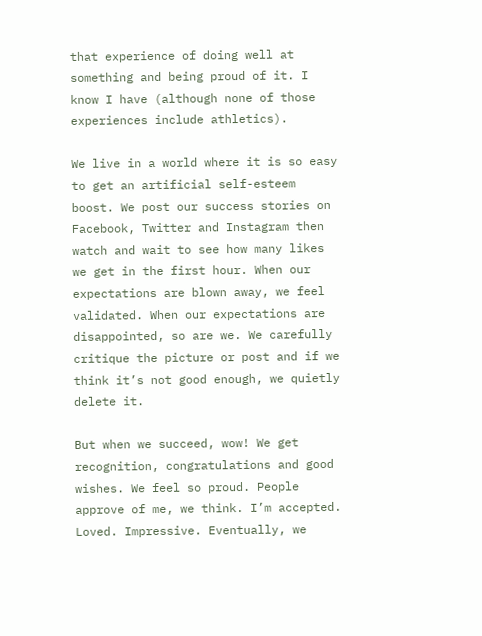that experience of doing well at something and being proud of it. I know I have (although none of those experiences include athletics).

We live in a world where it is so easy to get an artificial self-esteem boost. We post our success stories on Facebook, Twitter and Instagram then watch and wait to see how many likes we get in the first hour. When our expectations are blown away, we feel validated. When our expectations are disappointed, so are we. We carefully critique the picture or post and if we think it’s not good enough, we quietly delete it.

But when we succeed, wow! We get recognition, congratulations and good wishes. We feel so proud. People approve of me, we think. I’m accepted. Loved. Impressive. Eventually, we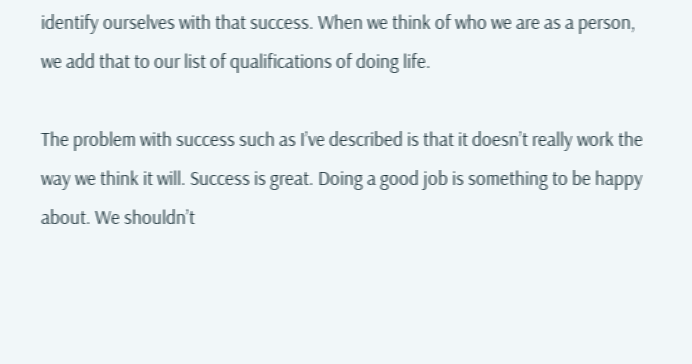identify ourselves with that success. When we think of who we are as a person, we add that to our list of qualifications of doing life.

The problem with success such as I’ve described is that it doesn’t really work the way we think it will. Success is great. Doing a good job is something to be happy about. We shouldn’t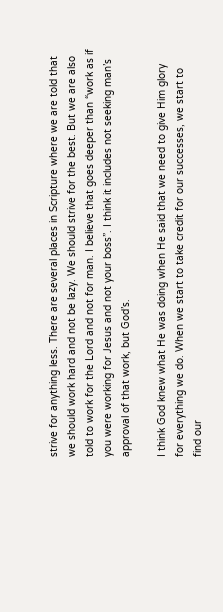strive for anything less. There are several places in Scripture where we are told that we should work hard and not be lazy. We should strive for the best. But we are also told to work for the Lord and not for man. I believe that goes deeper than “work as if you were working for Jesus and not your boss”. I think it includes not seeking man’s approval of that work, but God’s.

I think God knew what He was doing when He said that we need to give Him glory for everything we do. When we start to take credit for our successes, we start to find our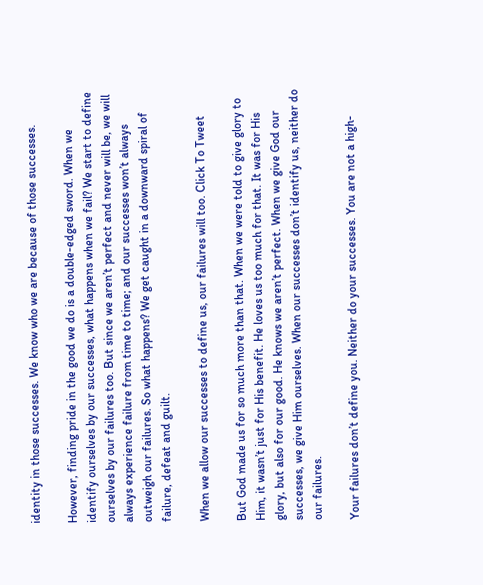identity in those successes. We know who we are because of those successes.

However, finding pride in the good we do is a double-edged sword. When we identify ourselves by our successes, what happens when we fail? We start to define ourselves by our failures too. But since we aren’t perfect and never will be, we will always experience failure from time to time; and our successes won’t always outweigh our failures. So what happens? We get caught in a downward spiral of failure, defeat and guilt.

When we allow our successes to define us, our failures will too. Click To Tweet

But God made us for so much more than that. When we were told to give glory to Him, it wasn’t just for His benefit. He loves us too much for that. It was for His glory, but also for our good. He knows we aren’t perfect. When we give God our successes, we give Him ourselves. When our successes don’t identify us, neither do our failures.

Your failures don’t define you. Neither do your successes. You are not a high-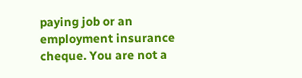paying job or an employment insurance cheque. You are not a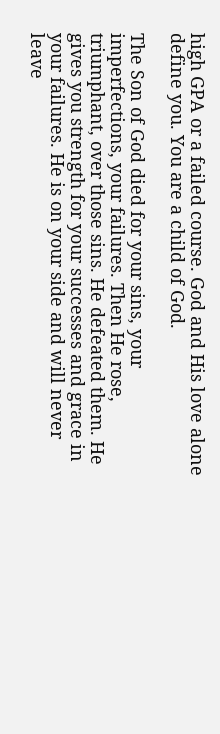high GPA or a failed course. God and His love alone define you. You are a child of God.

The Son of God died for your sins, your imperfections, your failures. Then He rose, triumphant, over those sins. He defeated them. He gives you strength for your successes and grace in your failures. He is on your side and will never leave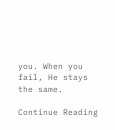you. When you fail, He stays the same.

Continue Reading